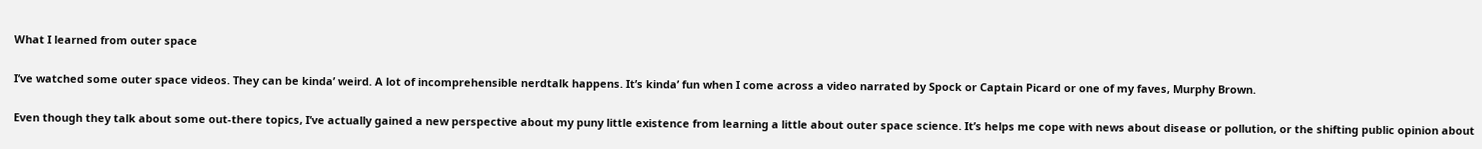What I learned from outer space

I’ve watched some outer space videos. They can be kinda’ weird. A lot of incomprehensible nerdtalk happens. It’s kinda’ fun when I come across a video narrated by Spock or Captain Picard or one of my faves, Murphy Brown.

Even though they talk about some out-there topics, I’ve actually gained a new perspective about my puny little existence from learning a little about outer space science. It’s helps me cope with news about disease or pollution, or the shifting public opinion about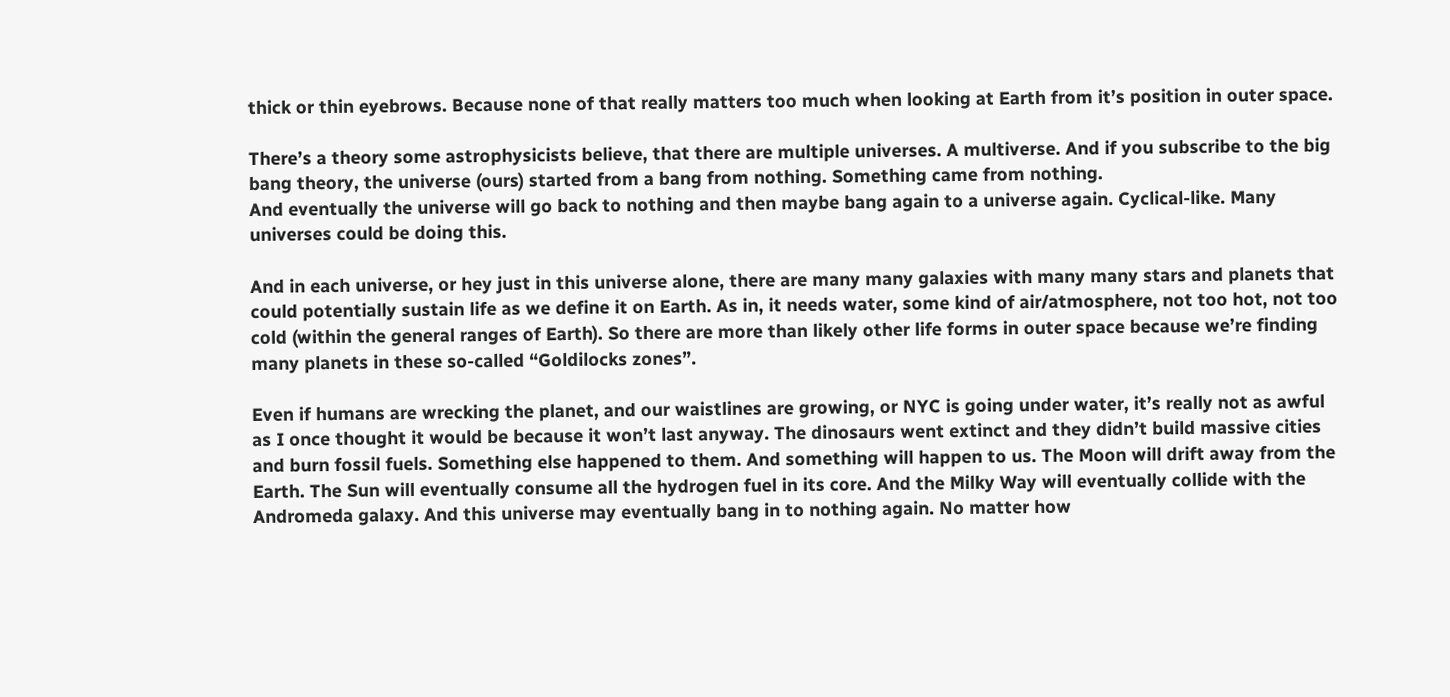thick or thin eyebrows. Because none of that really matters too much when looking at Earth from it’s position in outer space.

There’s a theory some astrophysicists believe, that there are multiple universes. A multiverse. And if you subscribe to the big bang theory, the universe (ours) started from a bang from nothing. Something came from nothing.
And eventually the universe will go back to nothing and then maybe bang again to a universe again. Cyclical-like. Many universes could be doing this.

And in each universe, or hey just in this universe alone, there are many many galaxies with many many stars and planets that could potentially sustain life as we define it on Earth. As in, it needs water, some kind of air/atmosphere, not too hot, not too cold (within the general ranges of Earth). So there are more than likely other life forms in outer space because we’re finding many planets in these so-called “Goldilocks zones”.

Even if humans are wrecking the planet, and our waistlines are growing, or NYC is going under water, it’s really not as awful as I once thought it would be because it won’t last anyway. The dinosaurs went extinct and they didn’t build massive cities and burn fossil fuels. Something else happened to them. And something will happen to us. The Moon will drift away from the Earth. The Sun will eventually consume all the hydrogen fuel in its core. And the Milky Way will eventually collide with the Andromeda galaxy. And this universe may eventually bang in to nothing again. No matter how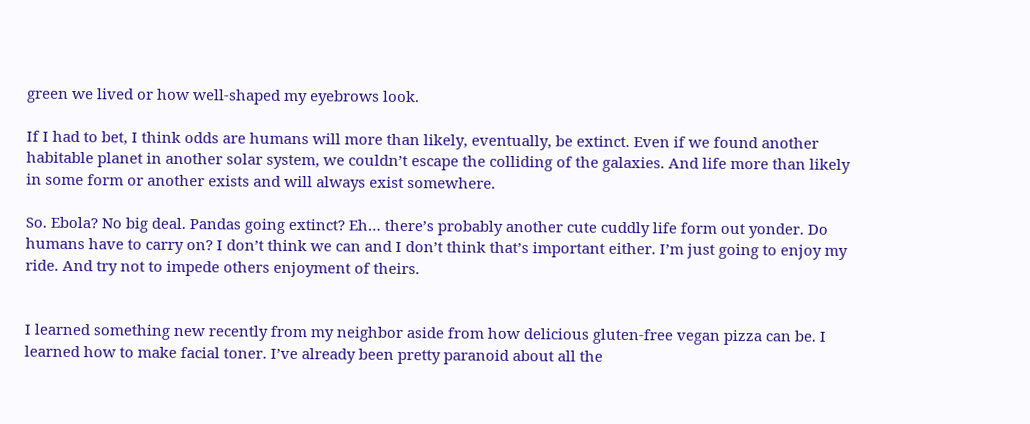green we lived or how well-shaped my eyebrows look.

If I had to bet, I think odds are humans will more than likely, eventually, be extinct. Even if we found another habitable planet in another solar system, we couldn’t escape the colliding of the galaxies. And life more than likely in some form or another exists and will always exist somewhere.

So. Ebola? No big deal. Pandas going extinct? Eh… there’s probably another cute cuddly life form out yonder. Do humans have to carry on? I don’t think we can and I don’t think that’s important either. I’m just going to enjoy my ride. And try not to impede others enjoyment of theirs.


I learned something new recently from my neighbor aside from how delicious gluten-free vegan pizza can be. I learned how to make facial toner. I’ve already been pretty paranoid about all the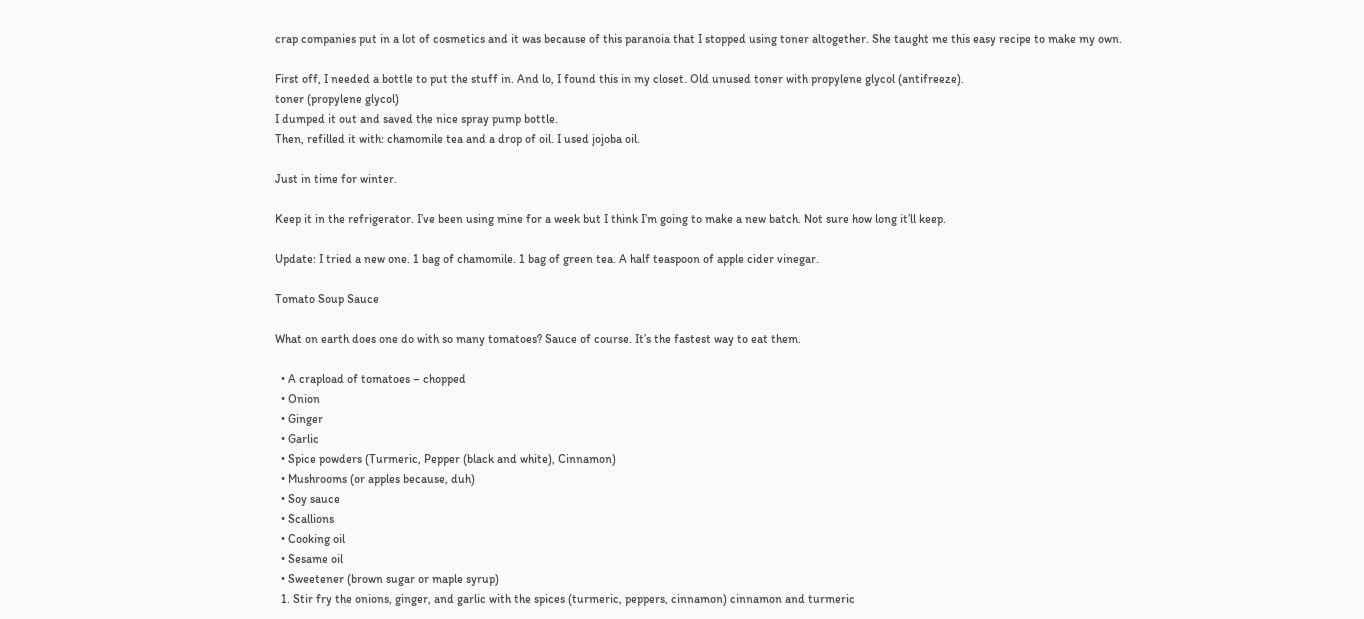crap companies put in a lot of cosmetics and it was because of this paranoia that I stopped using toner altogether. She taught me this easy recipe to make my own.

First off, I needed a bottle to put the stuff in. And lo, I found this in my closet. Old unused toner with propylene glycol (antifreeze).
toner (propylene glycol)
I dumped it out and saved the nice spray pump bottle.
Then, refilled it with: chamomile tea and a drop of oil. I used jojoba oil.

Just in time for winter.

Keep it in the refrigerator. I’ve been using mine for a week but I think I’m going to make a new batch. Not sure how long it’ll keep.

Update: I tried a new one. 1 bag of chamomile. 1 bag of green tea. A half teaspoon of apple cider vinegar.

Tomato Soup Sauce

What on earth does one do with so many tomatoes? Sauce of course. It’s the fastest way to eat them.

  • A crapload of tomatoes – chopped
  • Onion
  • Ginger
  • Garlic
  • Spice powders (Turmeric, Pepper (black and white), Cinnamon)
  • Mushrooms (or apples because, duh)
  • Soy sauce
  • Scallions
  • Cooking oil
  • Sesame oil
  • Sweetener (brown sugar or maple syrup)
  1. Stir fry the onions, ginger, and garlic with the spices (turmeric, peppers, cinnamon) cinnamon and turmeric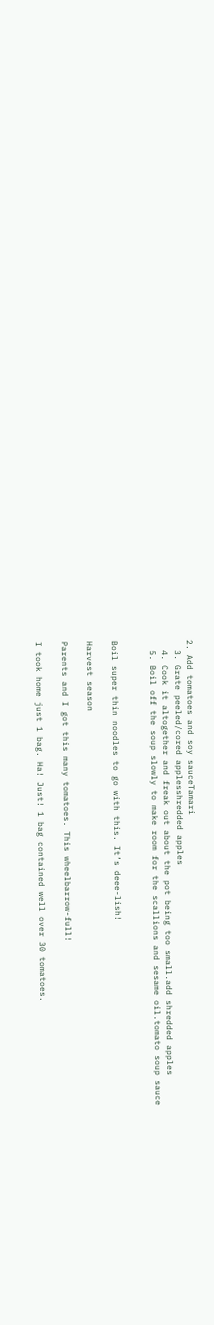2. Add tomatoes and soy sauceTamari
  3. Grate peeled/cored applesshredded apples
  4. Cook it altogether and freak out about the pot being too small.add shredded apples
  5. Boil off the soup slowly to make room for the scallions and sesame oil.tomato soup sauce


Boil super thin noodles to go with this. It’s deee-lish!

Harvest season

Parents and I got this many tomatoes. This wheelbarrow-full!

I took home just 1 bag. Ha! Just! 1 bag contained well over 30 tomatoes.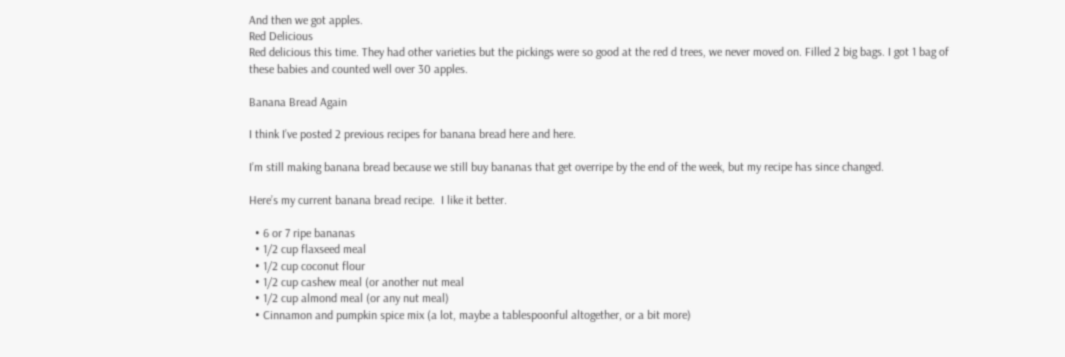And then we got apples.
Red Delicious
Red delicious this time. They had other varieties but the pickings were so good at the red d trees, we never moved on. Filled 2 big bags. I got 1 bag of these babies and counted well over 30 apples.

Banana Bread Again

I think I’ve posted 2 previous recipes for banana bread here and here.

I’m still making banana bread because we still buy bananas that get overripe by the end of the week, but my recipe has since changed.

Here’s my current banana bread recipe.  I like it better.

  • 6 or 7 ripe bananas
  • 1/2 cup flaxseed meal
  • 1/2 cup coconut flour
  • 1/2 cup cashew meal (or another nut meal
  • 1/2 cup almond meal (or any nut meal)
  • Cinnamon and pumpkin spice mix (a lot, maybe a tablespoonful altogether, or a bit more)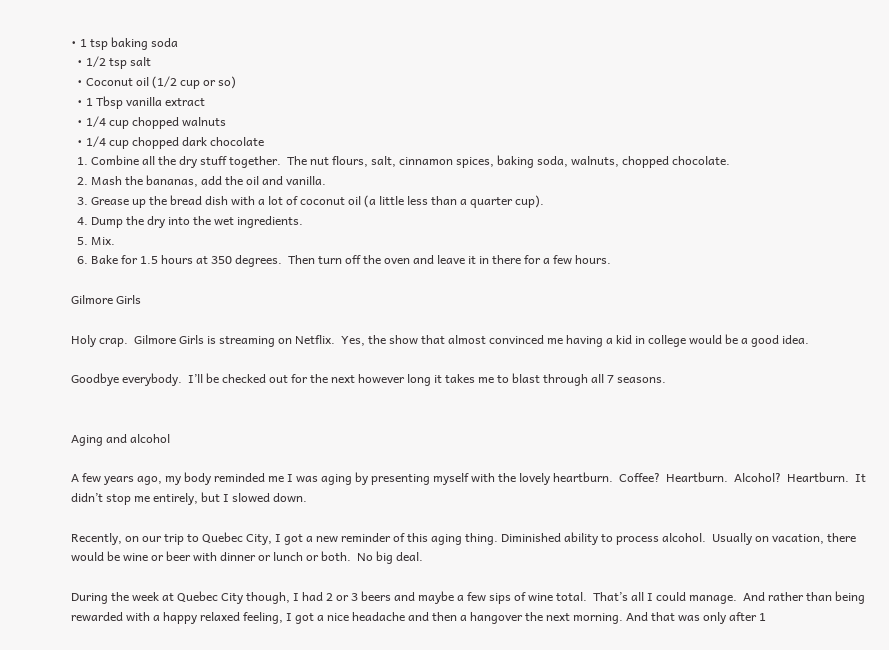• 1 tsp baking soda
  • 1/2 tsp salt
  • Coconut oil (1/2 cup or so)
  • 1 Tbsp vanilla extract
  • 1/4 cup chopped walnuts
  • 1/4 cup chopped dark chocolate
  1. Combine all the dry stuff together.  The nut flours, salt, cinnamon spices, baking soda, walnuts, chopped chocolate.
  2. Mash the bananas, add the oil and vanilla.
  3. Grease up the bread dish with a lot of coconut oil (a little less than a quarter cup).
  4. Dump the dry into the wet ingredients.
  5. Mix.
  6. Bake for 1.5 hours at 350 degrees.  Then turn off the oven and leave it in there for a few hours.

Gilmore Girls

Holy crap.  Gilmore Girls is streaming on Netflix.  Yes, the show that almost convinced me having a kid in college would be a good idea.

Goodbye everybody.  I’ll be checked out for the next however long it takes me to blast through all 7 seasons.


Aging and alcohol

A few years ago, my body reminded me I was aging by presenting myself with the lovely heartburn.  Coffee?  Heartburn.  Alcohol?  Heartburn.  It didn’t stop me entirely, but I slowed down.

Recently, on our trip to Quebec City, I got a new reminder of this aging thing. Diminished ability to process alcohol.  Usually on vacation, there would be wine or beer with dinner or lunch or both.  No big deal.

During the week at Quebec City though, I had 2 or 3 beers and maybe a few sips of wine total.  That’s all I could manage.  And rather than being rewarded with a happy relaxed feeling, I got a nice headache and then a hangover the next morning. And that was only after 1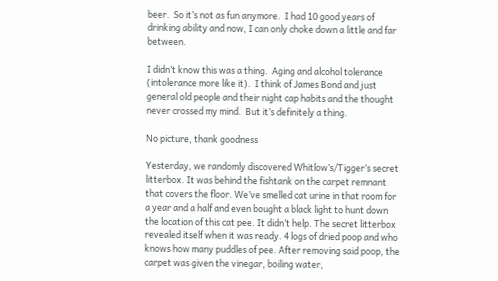beer.  So it’s not as fun anymore.  I had 10 good years of drinking ability and now, I can only choke down a little and far between.

I didn’t know this was a thing.  Aging and alcohol tolerance (intolerance more like it).  I think of James Bond and just general old people and their night cap habits and the thought never crossed my mind.  But it’s definitely a thing.

No picture, thank goodness

Yesterday, we randomly discovered Whitlow’s/Tigger’s secret litterbox. It was behind the fishtank on the carpet remnant that covers the floor. We’ve smelled cat urine in that room for a year and a half and even bought a black light to hunt down the location of this cat pee. It didn’t help. The secret litterbox revealed itself when it was ready. 4 logs of dried poop and who knows how many puddles of pee. After removing said poop, the carpet was given the vinegar, boiling water,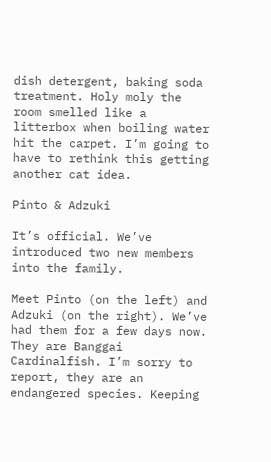dish detergent, baking soda treatment. Holy moly the room smelled like a litterbox when boiling water hit the carpet. I’m going to have to rethink this getting another cat idea.

Pinto & Adzuki

It’s official. We’ve introduced two new members into the family.

Meet Pinto (on the left) and Adzuki (on the right). We’ve had them for a few days now. They are Banggai Cardinalfish. I’m sorry to report, they are an endangered species. Keeping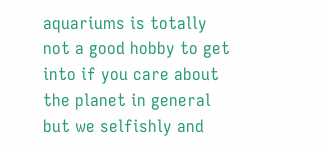aquariums is totally not a good hobby to get into if you care about the planet in general but we selfishly and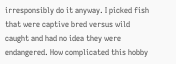irresponsibly do it anyway. I picked fish that were captive bred versus wild caught and had no idea they were endangered. How complicated this hobby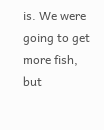is. We were going to get more fish, but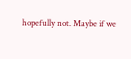hopefully not. Maybe if we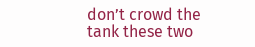don’t crowd the tank these two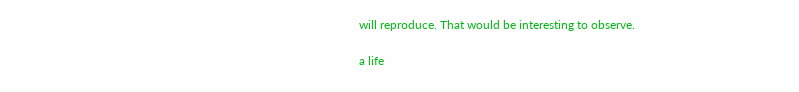will reproduce. That would be interesting to observe.

a life